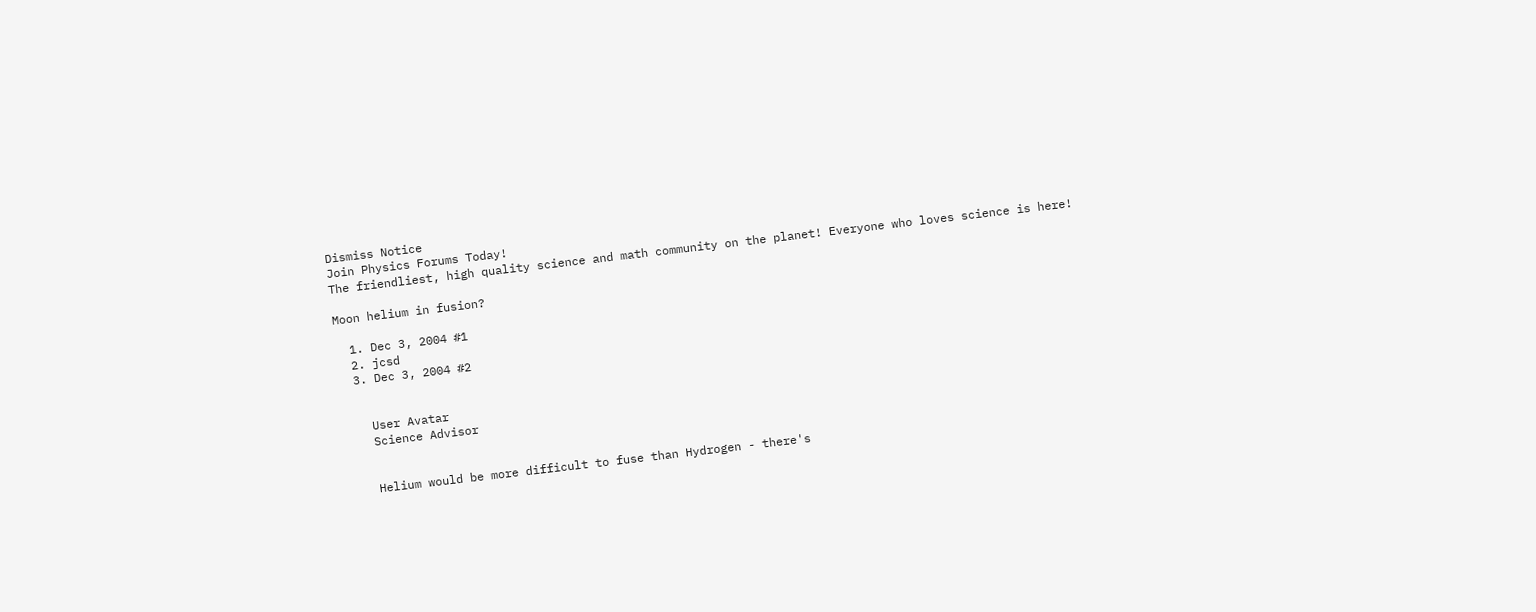Dismiss Notice
Join Physics Forums Today!
The friendliest, high quality science and math community on the planet! Everyone who loves science is here!

Moon helium in fusion?

  1. Dec 3, 2004 #1
  2. jcsd
  3. Dec 3, 2004 #2


    User Avatar
    Science Advisor


    Helium would be more difficult to fuse than Hydrogen - there's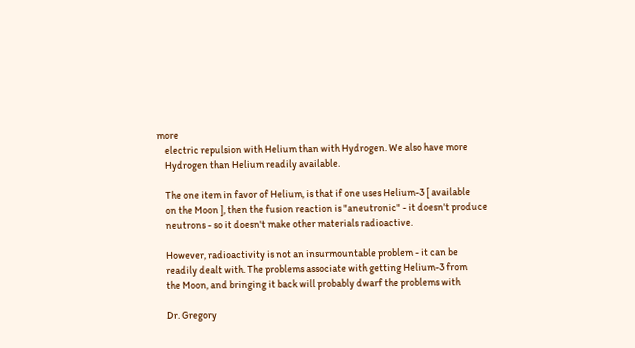more
    electric repulsion with Helium than with Hydrogen. We also have more
    Hydrogen than Helium readily available.

    The one item in favor of Helium, is that if one uses Helium-3 [ available
    on the Moon ], then the fusion reaction is "aneutronic" - it doesn't produce
    neutrons - so it doesn't make other materials radioactive.

    However, radioactivity is not an insurmountable problem - it can be
    readily dealt with. The problems associate with getting Helium-3 from
    the Moon, and bringing it back will probably dwarf the problems with

    Dr. Gregory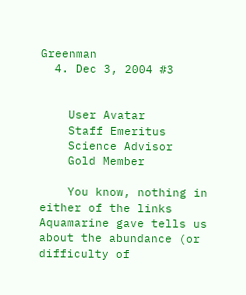Greenman
  4. Dec 3, 2004 #3


    User Avatar
    Staff Emeritus
    Science Advisor
    Gold Member

    You know, nothing in either of the links Aquamarine gave tells us about the abundance (or difficulty of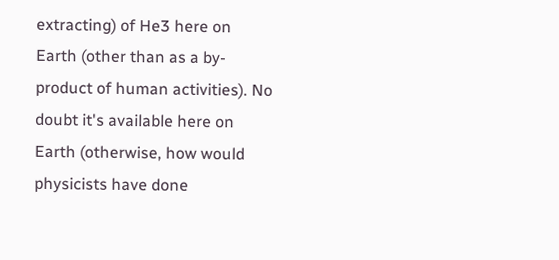extracting) of He3 here on Earth (other than as a by-product of human activities). No doubt it's available here on Earth (otherwise, how would physicists have done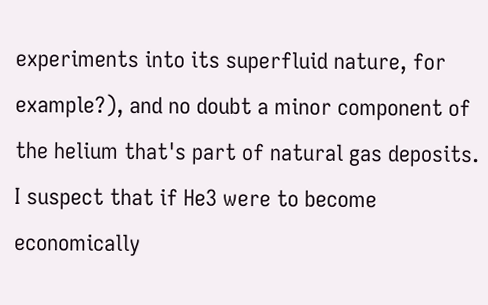experiments into its superfluid nature, for example?), and no doubt a minor component of the helium that's part of natural gas deposits. I suspect that if He3 were to become economically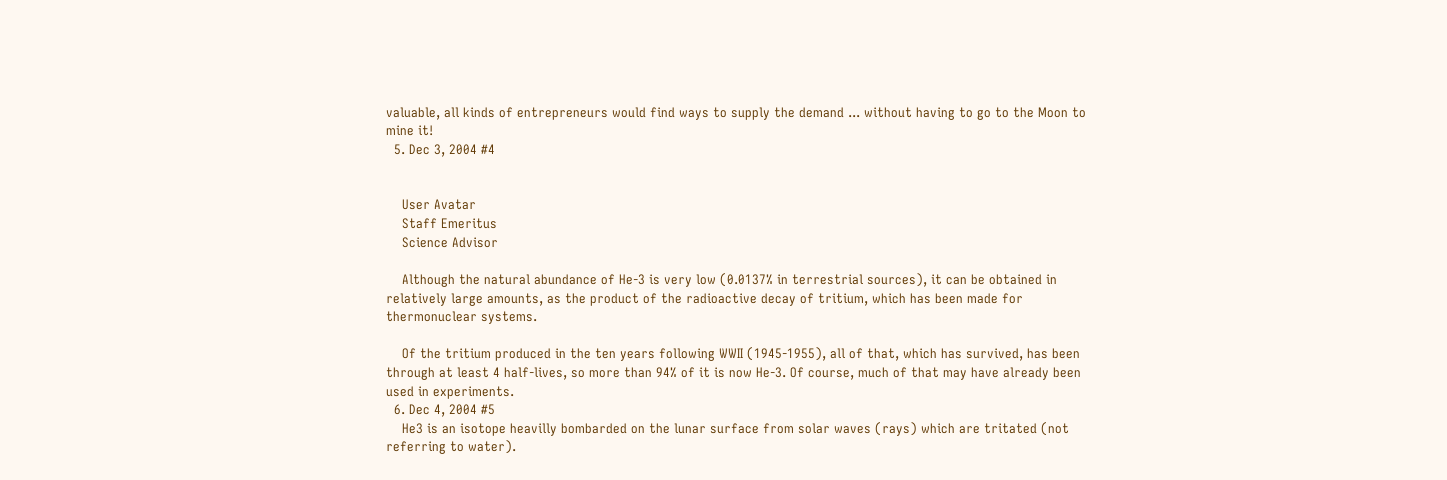valuable, all kinds of entrepreneurs would find ways to supply the demand ... without having to go to the Moon to mine it!
  5. Dec 3, 2004 #4


    User Avatar
    Staff Emeritus
    Science Advisor

    Although the natural abundance of He-3 is very low (0.0137% in terrestrial sources), it can be obtained in relatively large amounts, as the product of the radioactive decay of tritium, which has been made for thermonuclear systems.

    Of the tritium produced in the ten years following WWII (1945-1955), all of that, which has survived, has been through at least 4 half-lives, so more than 94% of it is now He-3. Of course, much of that may have already been used in experiments.
  6. Dec 4, 2004 #5
    He3 is an isotope heavilly bombarded on the lunar surface from solar waves (rays) which are tritated (not referring to water).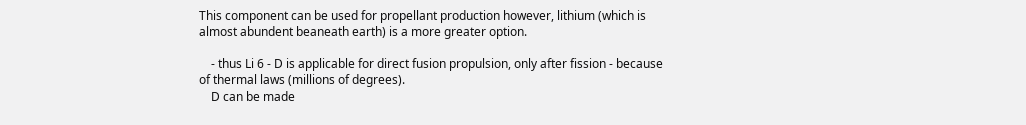This component can be used for propellant production however, lithium (which is almost abundent beaneath earth) is a more greater option.

    - thus Li 6 - D is applicable for direct fusion propulsion, only after fission - because of thermal laws (millions of degrees).
    D can be made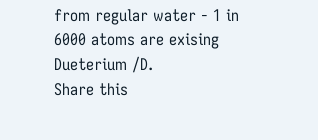from regular water - 1 in 6000 atoms are exising Dueterium /D.
Share this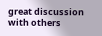great discussion with others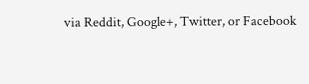via Reddit, Google+, Twitter, or Facebook